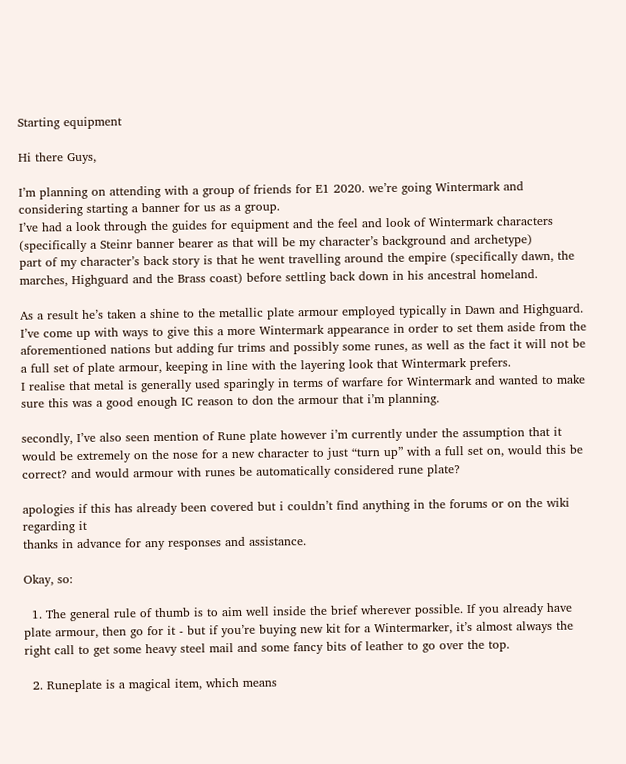Starting equipment

Hi there Guys,

I’m planning on attending with a group of friends for E1 2020. we’re going Wintermark and considering starting a banner for us as a group.
I’ve had a look through the guides for equipment and the feel and look of Wintermark characters (specifically a Steinr banner bearer as that will be my character’s background and archetype)
part of my character’s back story is that he went travelling around the empire (specifically dawn, the marches, Highguard and the Brass coast) before settling back down in his ancestral homeland.

As a result he’s taken a shine to the metallic plate armour employed typically in Dawn and Highguard.
I’ve come up with ways to give this a more Wintermark appearance in order to set them aside from the aforementioned nations but adding fur trims and possibly some runes, as well as the fact it will not be a full set of plate armour, keeping in line with the layering look that Wintermark prefers.
I realise that metal is generally used sparingly in terms of warfare for Wintermark and wanted to make sure this was a good enough IC reason to don the armour that i’m planning.

secondly, I’ve also seen mention of Rune plate however i’m currently under the assumption that it would be extremely on the nose for a new character to just “turn up” with a full set on, would this be correct? and would armour with runes be automatically considered rune plate?

apologies if this has already been covered but i couldn’t find anything in the forums or on the wiki regarding it
thanks in advance for any responses and assistance.

Okay, so:

  1. The general rule of thumb is to aim well inside the brief wherever possible. If you already have plate armour, then go for it - but if you’re buying new kit for a Wintermarker, it’s almost always the right call to get some heavy steel mail and some fancy bits of leather to go over the top.

  2. Runeplate is a magical item, which means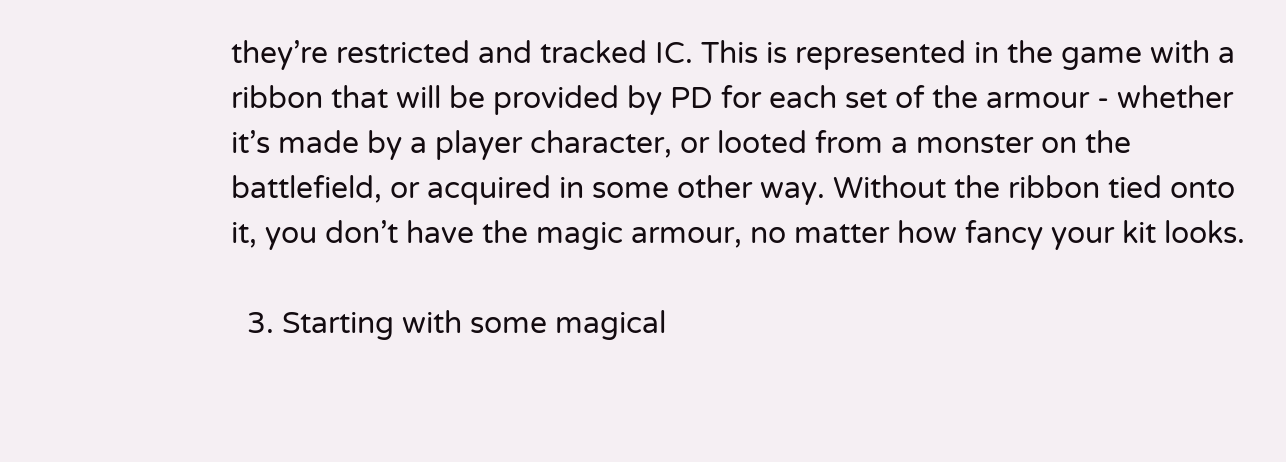they’re restricted and tracked IC. This is represented in the game with a ribbon that will be provided by PD for each set of the armour - whether it’s made by a player character, or looted from a monster on the battlefield, or acquired in some other way. Without the ribbon tied onto it, you don’t have the magic armour, no matter how fancy your kit looks.

  3. Starting with some magical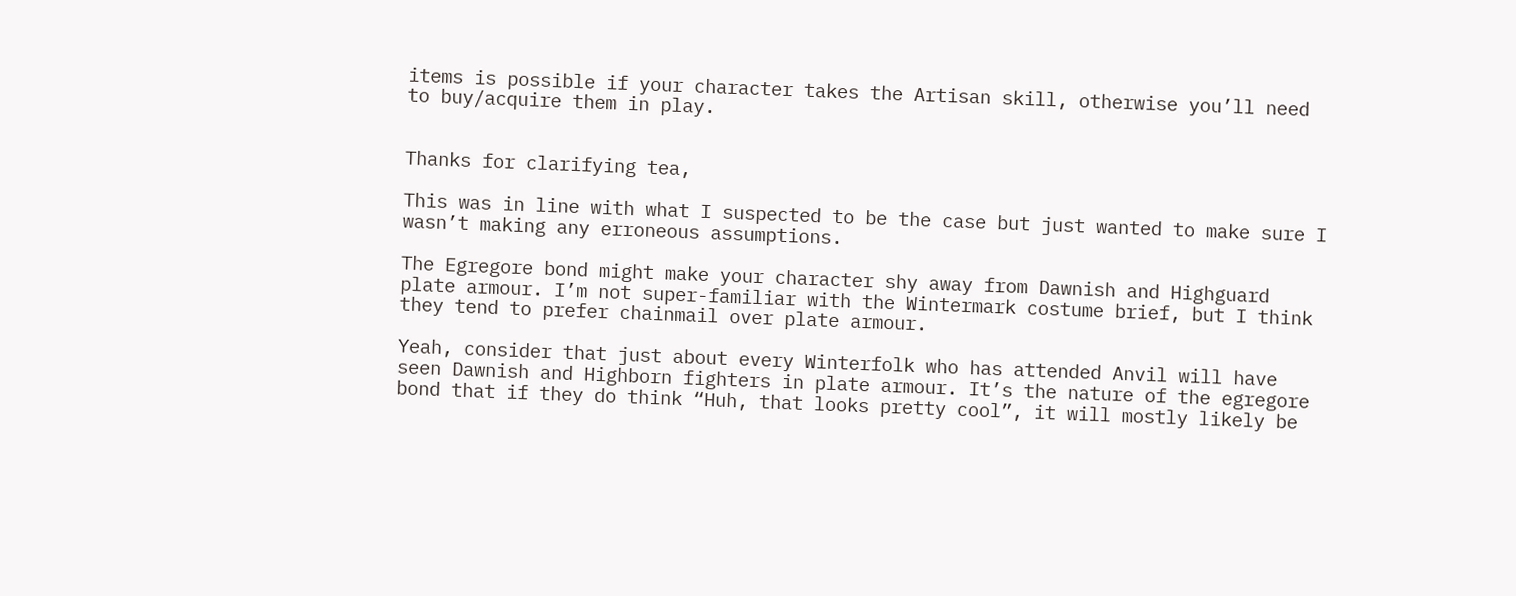items is possible if your character takes the Artisan skill, otherwise you’ll need to buy/acquire them in play.


Thanks for clarifying tea,

This was in line with what I suspected to be the case but just wanted to make sure I wasn’t making any erroneous assumptions.

The Egregore bond might make your character shy away from Dawnish and Highguard plate armour. I’m not super-familiar with the Wintermark costume brief, but I think they tend to prefer chainmail over plate armour.

Yeah, consider that just about every Winterfolk who has attended Anvil will have seen Dawnish and Highborn fighters in plate armour. It’s the nature of the egregore bond that if they do think “Huh, that looks pretty cool”, it will mostly likely be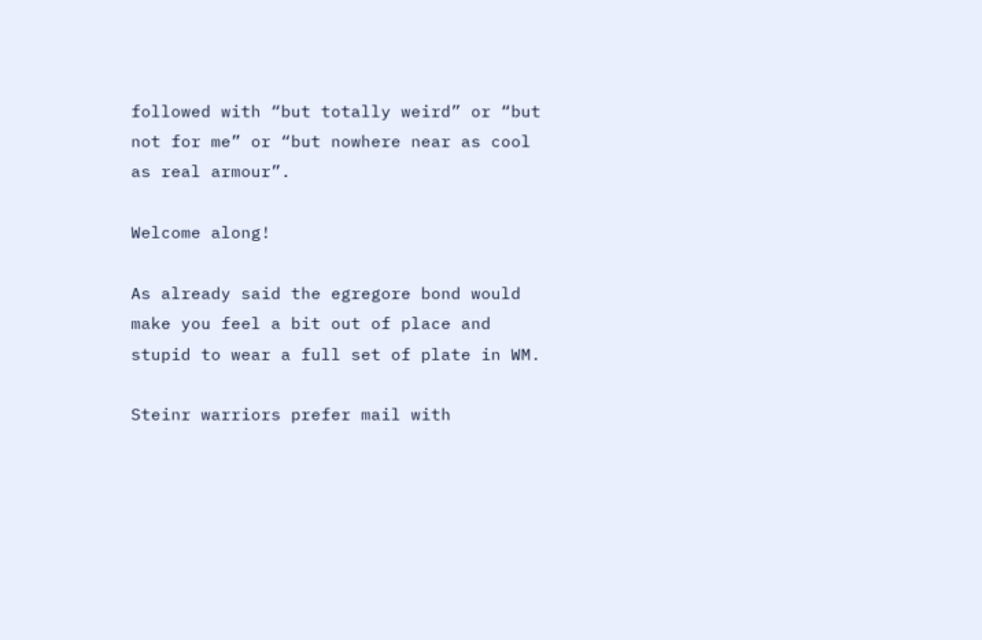followed with “but totally weird” or “but not for me” or “but nowhere near as cool as real armour”.

Welcome along!

As already said the egregore bond would make you feel a bit out of place and stupid to wear a full set of plate in WM.

Steinr warriors prefer mail with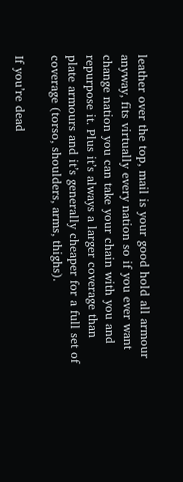leather over the top, mail is your good hold all armour anyway, fits virtually every nation so if you ever want change nation you can take your chain with you and repurpose it. Plus it’s always a larger coverage than plate armours and it’s generally cheaper for a full set of coverage (torso, shoulders, arms, thighs).

If you’re dead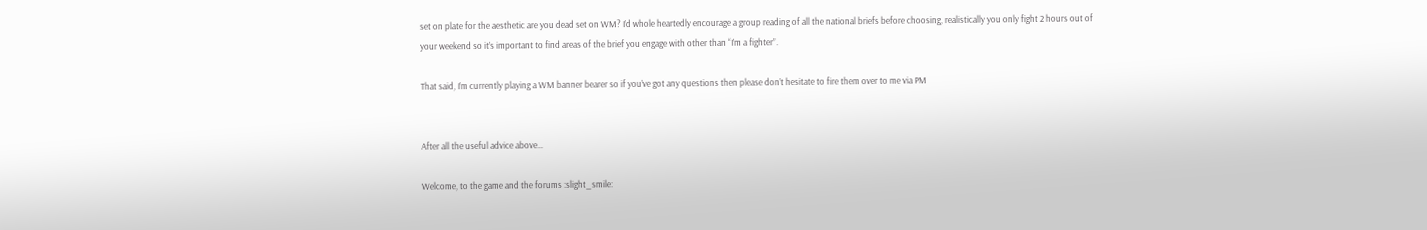set on plate for the aesthetic are you dead set on WM? I’d whole heartedly encourage a group reading of all the national briefs before choosing, realistically you only fight 2 hours out of your weekend so it’s important to find areas of the brief you engage with other than “I’m a fighter”.

That said, I’m currently playing a WM banner bearer so if you’ve got any questions then please don’t hesitate to fire them over to me via PM


After all the useful advice above…

Welcome, to the game and the forums :slight_smile: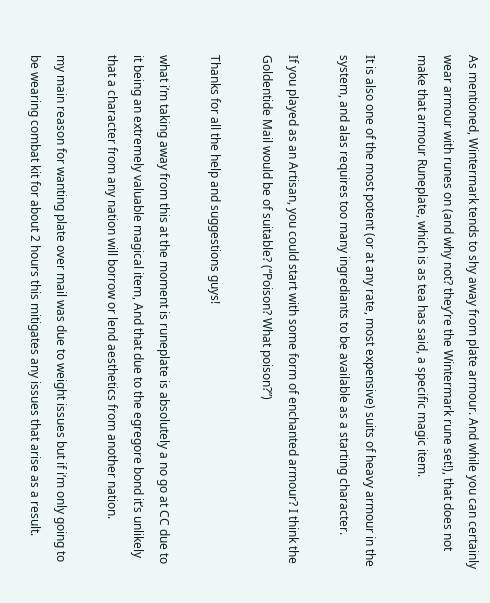As mentioned, Wintermark tends to shy away from plate armour. And while you can certainly wear armour with runes on (and why not? they’re the Wintermark rune set!), that does not make that armour Runeplate, which is as tea has said, a specific magic item.

It is also one of the most potent (or at any rate, most expensive) suits of heavy armour in the system, and alas requires too many ingrediants to be available as a starting character.

If you played as an Artisan, you could start with some form of enchanted armour? I think the Goldentide Mail would be of suitable? (“Poison? What poison?”)

Thanks for all the help and suggestions guys!

what i’m taking away from this at the moment is runeplate is absolutely a no go at CC due to it being an extremely valuable magical item, And that due to the egregore bond it’s unlikely that a character from any nation will borrow or lend aesthetics from another nation.

my main reason for wanting plate over mail was due to weight issues but if i’m only going to be wearing combat kit for about 2 hours this mitigates any issues that arise as a result.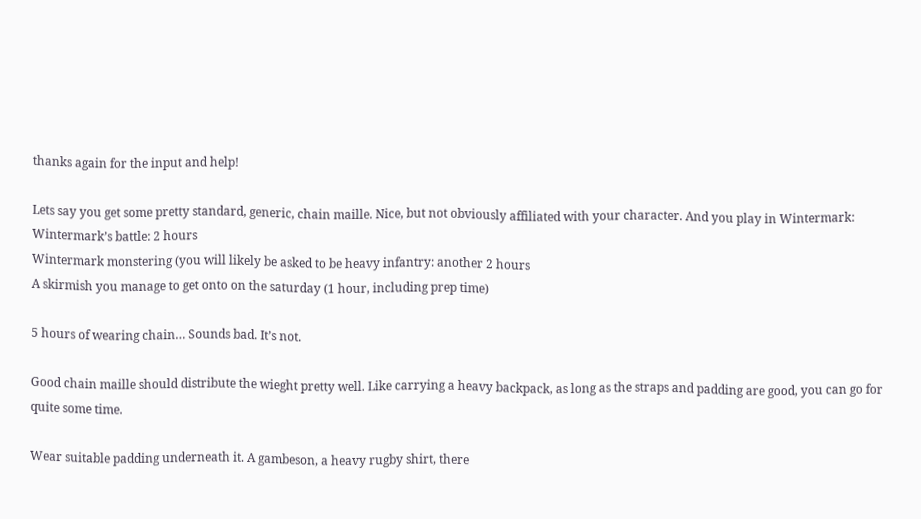thanks again for the input and help!

Lets say you get some pretty standard, generic, chain maille. Nice, but not obviously affiliated with your character. And you play in Wintermark:
Wintermark’s battle: 2 hours
Wintermark monstering (you will likely be asked to be heavy infantry: another 2 hours
A skirmish you manage to get onto on the saturday (1 hour, including prep time)

5 hours of wearing chain… Sounds bad. It’s not.

Good chain maille should distribute the wieght pretty well. Like carrying a heavy backpack, as long as the straps and padding are good, you can go for quite some time.

Wear suitable padding underneath it. A gambeson, a heavy rugby shirt, there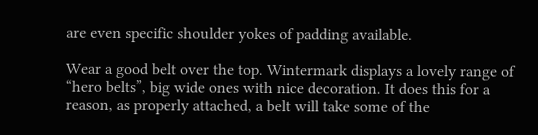are even specific shoulder yokes of padding available.

Wear a good belt over the top. Wintermark displays a lovely range of “hero belts”, big wide ones with nice decoration. It does this for a reason, as properly attached, a belt will take some of the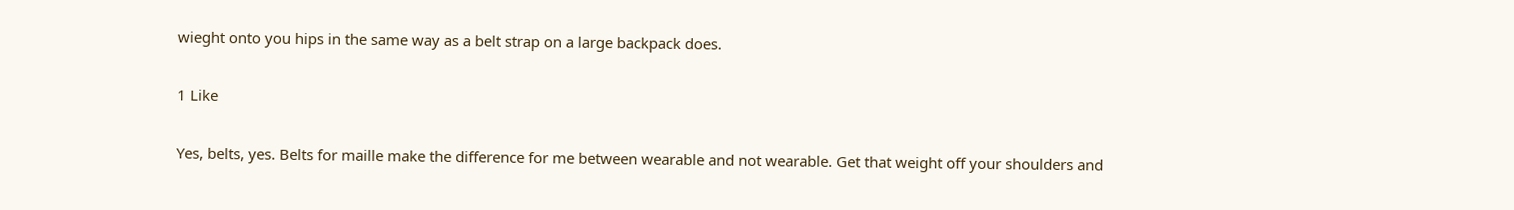wieght onto you hips in the same way as a belt strap on a large backpack does.

1 Like

Yes, belts, yes. Belts for maille make the difference for me between wearable and not wearable. Get that weight off your shoulders and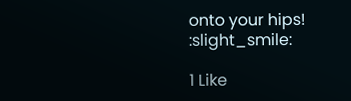onto your hips! :slight_smile:

1 Like